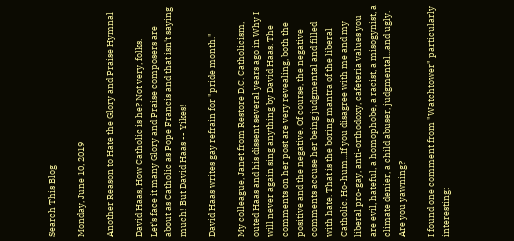Search This Blog

Monday, June 10, 2019

Another Reason to Hate the Glory and Praise Hymnal

David Haas, How Catholic is he? Not very, folks.
Let's face it many Glory and Praise composers are about as Catholic as Pope Francis and that isn't saying much! But David Haas -- Yikes!

David Haas writes gay refrain for "pride month."

My colleague, Janet from Restore D.C. Catholicism, outed Haas and his dissent several years ago in Why I will never again sing anything by David Haas. The comments on her post are very revealing, both the positive and the negative. Of course, the negative comments accuse her being judgmental and filled with hate. That is the boring mantra of the liberal Catholic. Ho-hum...If you disagree with me and my liberal pro-gay, anti-orthodoxy, cafeteria values you are evil, hateful, a homophobe, a racist, a misogynist, a climate denier, a child abuser, judgmental...and ugly. Are you yawning?

I found one comment from "Watchtower" particularly interesting: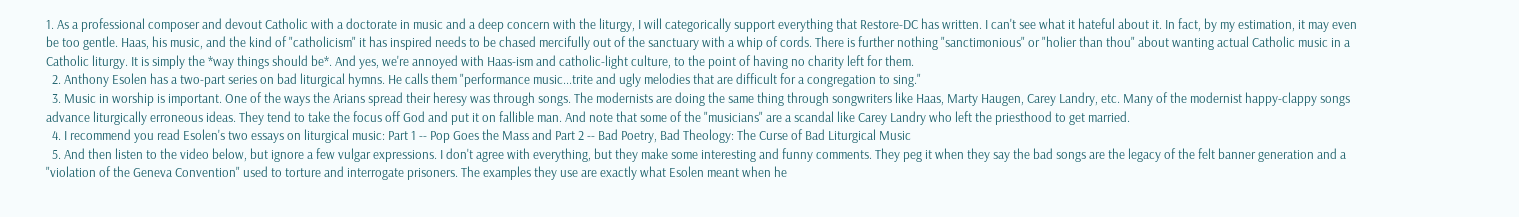1. As a professional composer and devout Catholic with a doctorate in music and a deep concern with the liturgy, I will categorically support everything that Restore-DC has written. I can't see what it hateful about it. In fact, by my estimation, it may even be too gentle. Haas, his music, and the kind of "catholicism" it has inspired needs to be chased mercifully out of the sanctuary with a whip of cords. There is further nothing "sanctimonious" or "holier than thou" about wanting actual Catholic music in a Catholic liturgy. It is simply the *way things should be*. And yes, we're annoyed with Haas-ism and catholic-light culture, to the point of having no charity left for them.
  2. Anthony Esolen has a two-part series on bad liturgical hymns. He calls them "performance music...trite and ugly melodies that are difficult for a congregation to sing."
  3. Music in worship is important. One of the ways the Arians spread their heresy was through songs. The modernists are doing the same thing through songwriters like Haas, Marty Haugen, Carey Landry, etc. Many of the modernist happy-clappy songs advance liturgically erroneous ideas. They tend to take the focus off God and put it on fallible man. And note that some of the "musicians" are a scandal like Carey Landry who left the priesthood to get married.
  4. I recommend you read Esolen's two essays on liturgical music: Part 1 -- Pop Goes the Mass and Part 2 -- Bad Poetry, Bad Theology: The Curse of Bad Liturgical Music
  5. And then listen to the video below, but ignore a few vulgar expressions. I don't agree with everything, but they make some interesting and funny comments. They peg it when they say the bad songs are the legacy of the felt banner generation and a "violation of the Geneva Convention" used to torture and interrogate prisoners. The examples they use are exactly what Esolen meant when he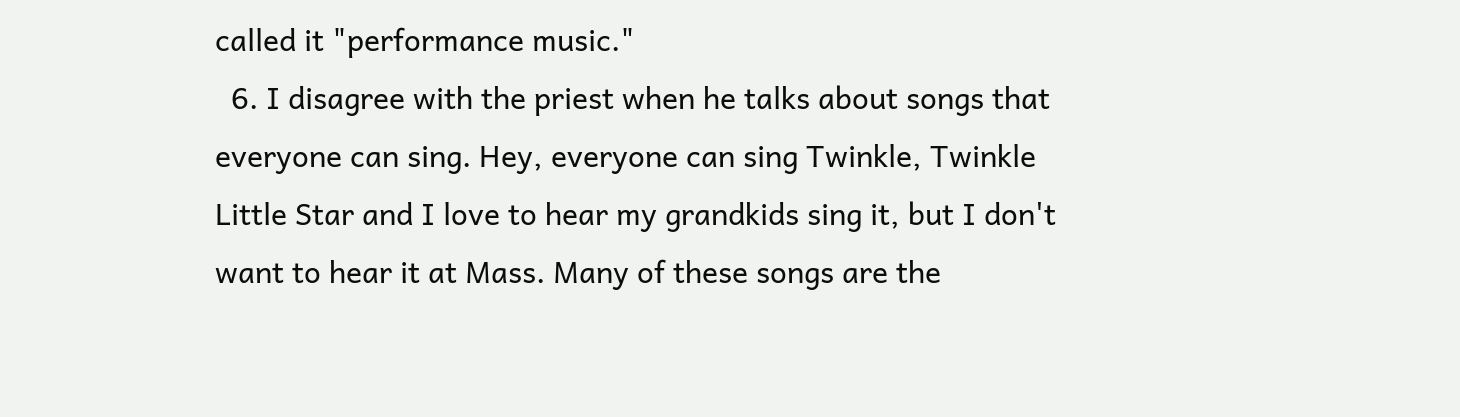called it "performance music."
  6. I disagree with the priest when he talks about songs that everyone can sing. Hey, everyone can sing Twinkle, Twinkle Little Star and I love to hear my grandkids sing it, but I don't want to hear it at Mass. Many of these songs are the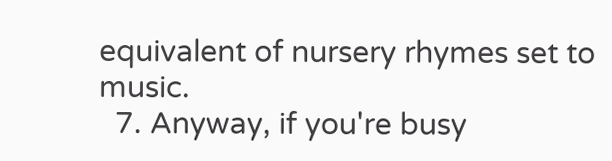equivalent of nursery rhymes set to music.
  7. Anyway, if you're busy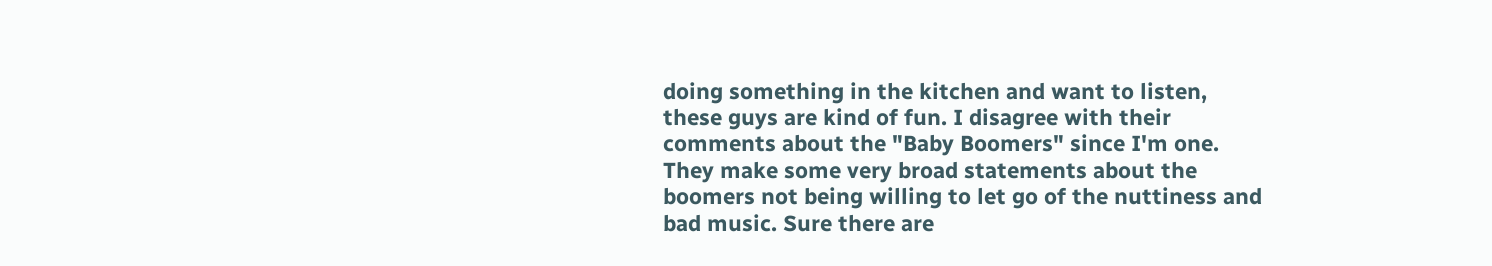doing something in the kitchen and want to listen, these guys are kind of fun. I disagree with their comments about the "Baby Boomers" since I'm one. They make some very broad statements about the boomers not being willing to let go of the nuttiness and bad music. Sure there are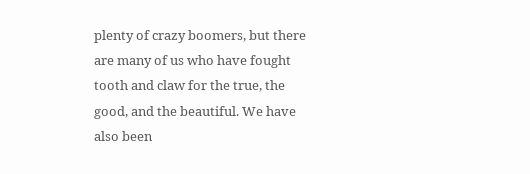plenty of crazy boomers, but there are many of us who have fought tooth and claw for the true, the good, and the beautiful. We have also been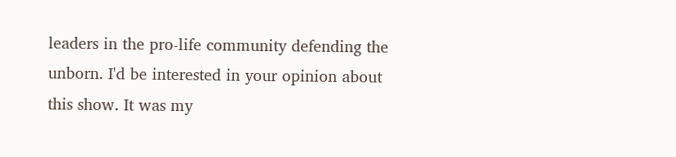leaders in the pro-life community defending the unborn. I'd be interested in your opinion about this show. It was my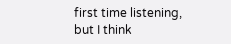first time listening, but I think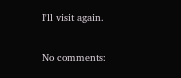I'll visit again.

No comments: